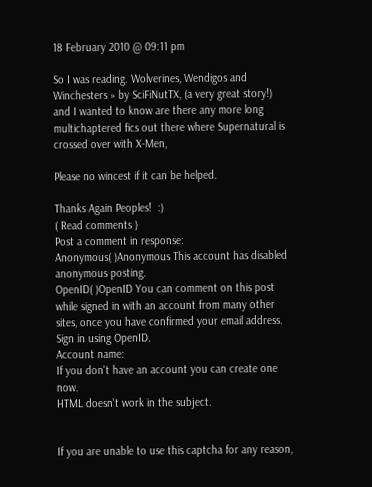18 February 2010 @ 09:11 pm

So I was reading. Wolverines, Wendigos and Winchesters » by SciFiNutTX, (a very great story!) and I wanted to know are there any more long multichaptered fics out there where Supernatural is crossed over with X-Men,

Please no wincest if it can be helped.

Thanks Again Peoples!  :)
( Read comments )
Post a comment in response:
Anonymous( )Anonymous This account has disabled anonymous posting.
OpenID( )OpenID You can comment on this post while signed in with an account from many other sites, once you have confirmed your email address. Sign in using OpenID.
Account name:
If you don't have an account you can create one now.
HTML doesn't work in the subject.


If you are unable to use this captcha for any reason,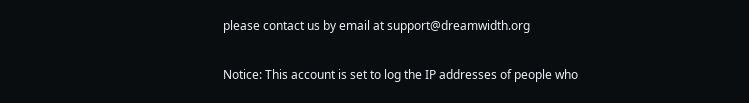please contact us by email at support@dreamwidth.org

Notice: This account is set to log the IP addresses of people who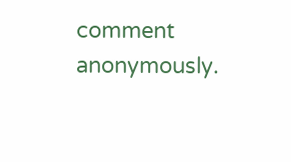comment anonymously.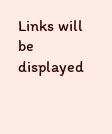Links will be displayed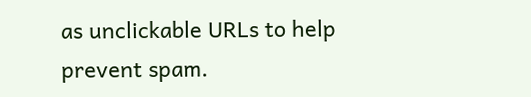as unclickable URLs to help prevent spam.